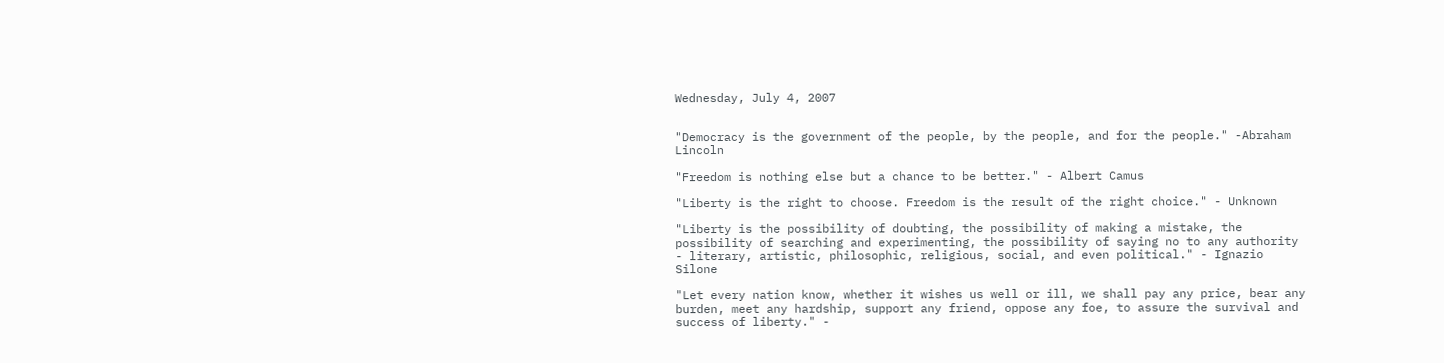Wednesday, July 4, 2007


"Democracy is the government of the people, by the people, and for the people." -Abraham Lincoln

"Freedom is nothing else but a chance to be better." - Albert Camus

"Liberty is the right to choose. Freedom is the result of the right choice." - Unknown

"Liberty is the possibility of doubting, the possibility of making a mistake, the possibility of searching and experimenting, the possibility of saying no to any authority - literary, artistic, philosophic, religious, social, and even political." - Ignazio Silone

"Let every nation know, whether it wishes us well or ill, we shall pay any price, bear any burden, meet any hardship, support any friend, oppose any foe, to assure the survival and success of liberty." -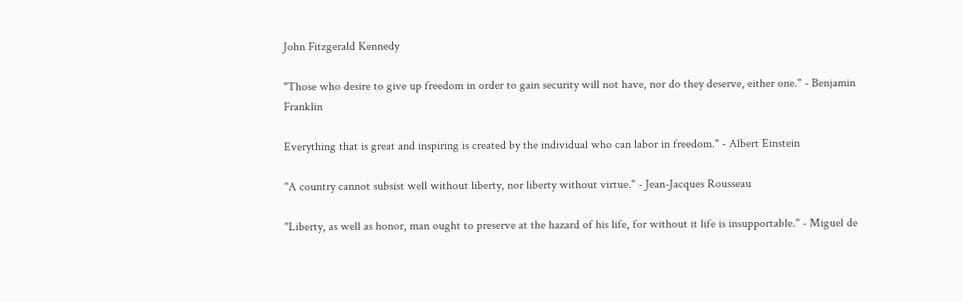John Fitzgerald Kennedy

"Those who desire to give up freedom in order to gain security will not have, nor do they deserve, either one." - Benjamin Franklin

Everything that is great and inspiring is created by the individual who can labor in freedom." - Albert Einstein

"A country cannot subsist well without liberty, nor liberty without virtue." - Jean-Jacques Rousseau

"Liberty, as well as honor, man ought to preserve at the hazard of his life, for without it life is insupportable." - Miguel de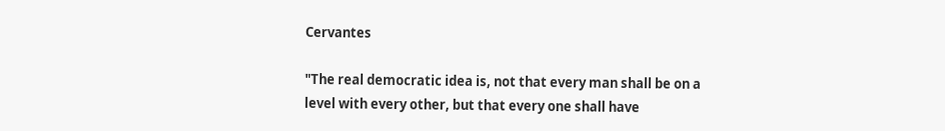Cervantes

"The real democratic idea is, not that every man shall be on a level with every other, but that every one shall have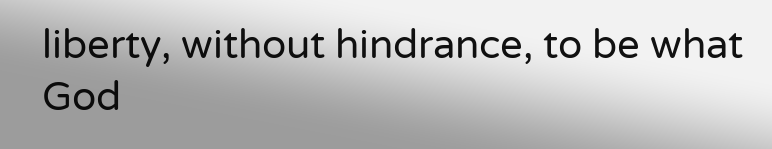liberty, without hindrance, to be what God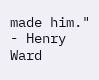made him." - Henry Ward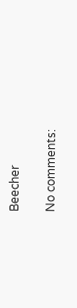Beecher

No comments: